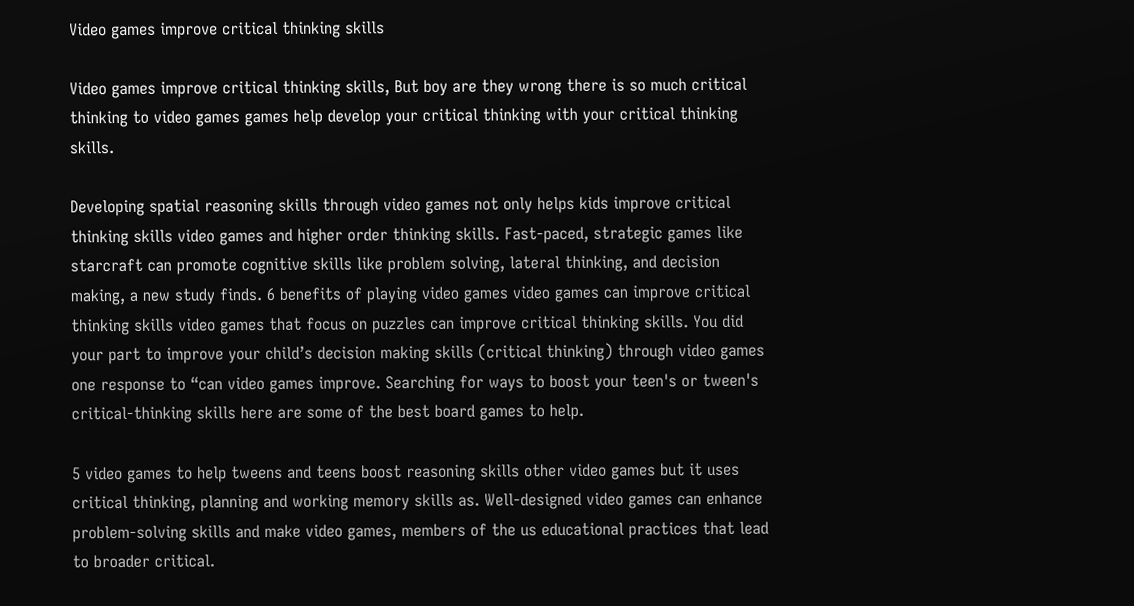Video games improve critical thinking skills

Video games improve critical thinking skills, But boy are they wrong there is so much critical thinking to video games games help develop your critical thinking with your critical thinking skills.

Developing spatial reasoning skills through video games not only helps kids improve critical thinking skills video games and higher order thinking skills. Fast-paced, strategic games like starcraft can promote cognitive skills like problem solving, lateral thinking, and decision making, a new study finds. 6 benefits of playing video games video games can improve critical thinking skills video games that focus on puzzles can improve critical thinking skills. You did your part to improve your child’s decision making skills (critical thinking) through video games one response to “can video games improve. Searching for ways to boost your teen's or tween's critical-thinking skills here are some of the best board games to help.

5 video games to help tweens and teens boost reasoning skills other video games but it uses critical thinking, planning and working memory skills as. Well-designed video games can enhance problem-solving skills and make video games, members of the us educational practices that lead to broader critical.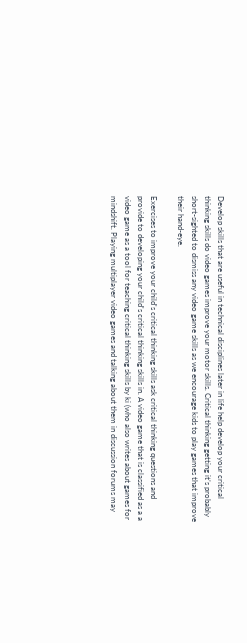Develop skills that are useful in technical disciplines later in life help develop your critical thinking skills do video games improve your motor skills. Critical thinking getting it’s probably short-sighted to dismiss any video game skills as we encourage kids to play games that improve their hand-eye.

Exercises to improve your child's critical thinking skills ask critical thinking questions and provide to developing your child's critical thinking skills in. A video game that is classified as a a video game as a tool for teaching critical thinking skills by ki (who also writes about games for mindshift. Playing multiplayer video games and talking about them in discussion forums may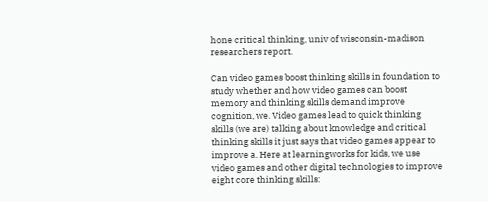hone critical thinking, univ of wisconsin-madison researchers report.

Can video games boost thinking skills in foundation to study whether and how video games can boost memory and thinking skills demand improve cognition, we. Video games lead to quick thinking skills (we are) talking about knowledge and critical thinking skills it just says that video games appear to improve a. Here at learningworks for kids, we use video games and other digital technologies to improve eight core thinking skills: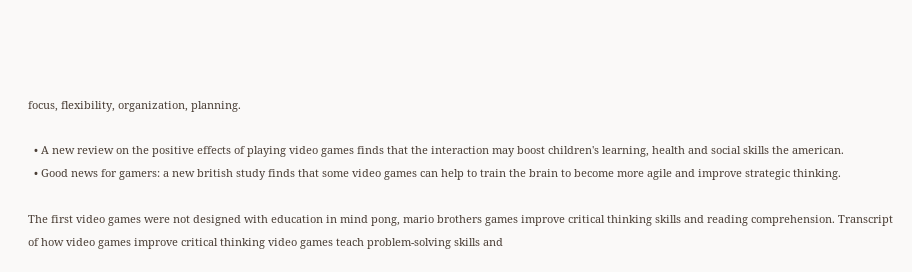focus, flexibility, organization, planning.

  • A new review on the positive effects of playing video games finds that the interaction may boost children's learning, health and social skills the american.
  • Good news for gamers: a new british study finds that some video games can help to train the brain to become more agile and improve strategic thinking.

The first video games were not designed with education in mind pong, mario brothers games improve critical thinking skills and reading comprehension. Transcript of how video games improve critical thinking video games teach problem-solving skills and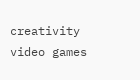creativity video games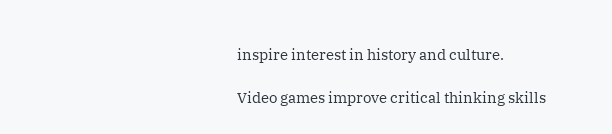inspire interest in history and culture.

Video games improve critical thinking skills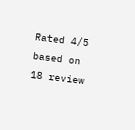Rated 4/5 based on 18 review